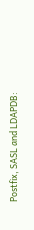Postfix, SASL and LDAPDB: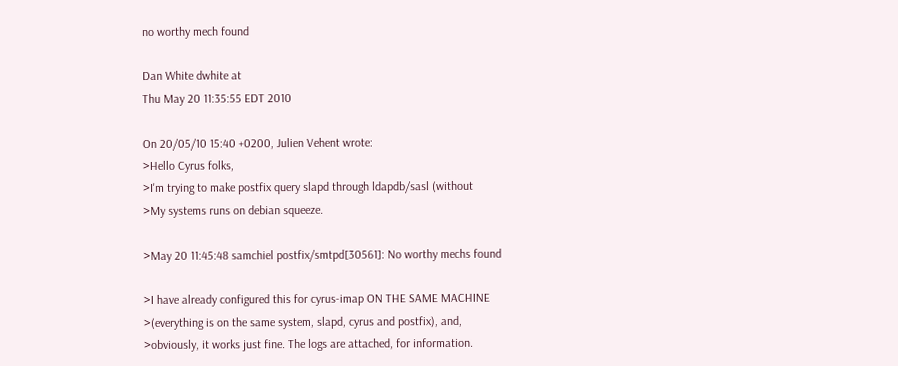no worthy mech found

Dan White dwhite at
Thu May 20 11:35:55 EDT 2010

On 20/05/10 15:40 +0200, Julien Vehent wrote:
>Hello Cyrus folks,
>I'm trying to make postfix query slapd through ldapdb/sasl (without
>My systems runs on debian squeeze.

>May 20 11:45:48 samchiel postfix/smtpd[30561]: No worthy mechs found

>I have already configured this for cyrus-imap ON THE SAME MACHINE
>(everything is on the same system, slapd, cyrus and postfix), and,
>obviously, it works just fine. The logs are attached, for information.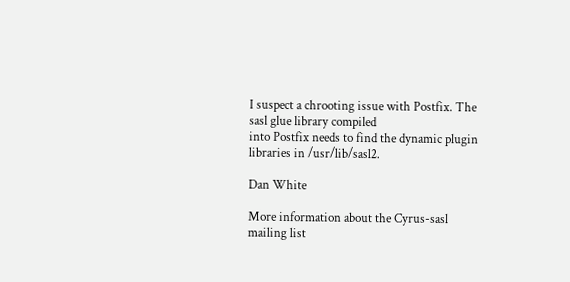I suspect a chrooting issue with Postfix. The sasl glue library compiled
into Postfix needs to find the dynamic plugin libraries in /usr/lib/sasl2.

Dan White

More information about the Cyrus-sasl mailing list